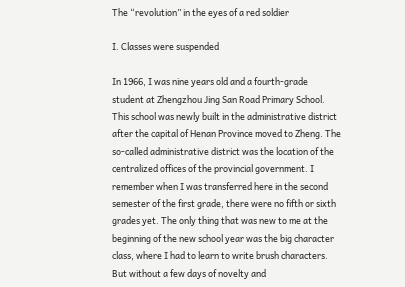The “revolution” in the eyes of a red soldier

I. Classes were suspended

In 1966, I was nine years old and a fourth-grade student at Zhengzhou Jing San Road Primary School. This school was newly built in the administrative district after the capital of Henan Province moved to Zheng. The so-called administrative district was the location of the centralized offices of the provincial government. I remember when I was transferred here in the second semester of the first grade, there were no fifth or sixth grades yet. The only thing that was new to me at the beginning of the new school year was the big character class, where I had to learn to write brush characters. But without a few days of novelty and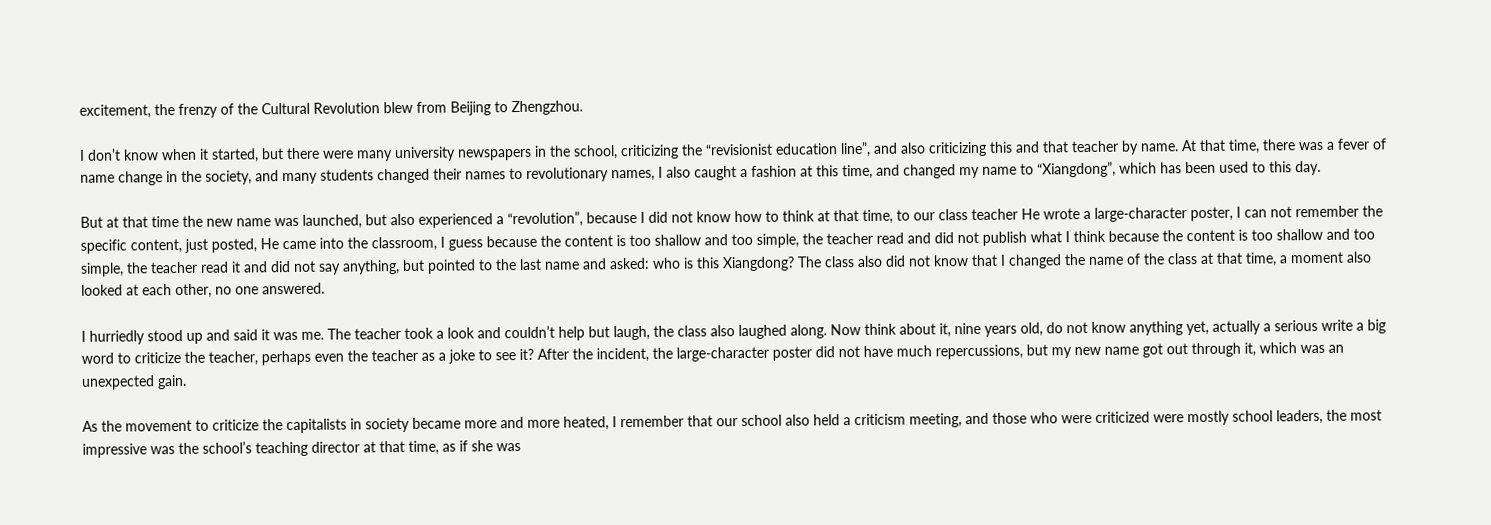excitement, the frenzy of the Cultural Revolution blew from Beijing to Zhengzhou.

I don’t know when it started, but there were many university newspapers in the school, criticizing the “revisionist education line”, and also criticizing this and that teacher by name. At that time, there was a fever of name change in the society, and many students changed their names to revolutionary names, I also caught a fashion at this time, and changed my name to “Xiangdong”, which has been used to this day.

But at that time the new name was launched, but also experienced a “revolution”, because I did not know how to think at that time, to our class teacher He wrote a large-character poster, I can not remember the specific content, just posted, He came into the classroom, I guess because the content is too shallow and too simple, the teacher read and did not publish what I think because the content is too shallow and too simple, the teacher read it and did not say anything, but pointed to the last name and asked: who is this Xiangdong? The class also did not know that I changed the name of the class at that time, a moment also looked at each other, no one answered.

I hurriedly stood up and said it was me. The teacher took a look and couldn’t help but laugh, the class also laughed along. Now think about it, nine years old, do not know anything yet, actually a serious write a big word to criticize the teacher, perhaps even the teacher as a joke to see it? After the incident, the large-character poster did not have much repercussions, but my new name got out through it, which was an unexpected gain.

As the movement to criticize the capitalists in society became more and more heated, I remember that our school also held a criticism meeting, and those who were criticized were mostly school leaders, the most impressive was the school’s teaching director at that time, as if she was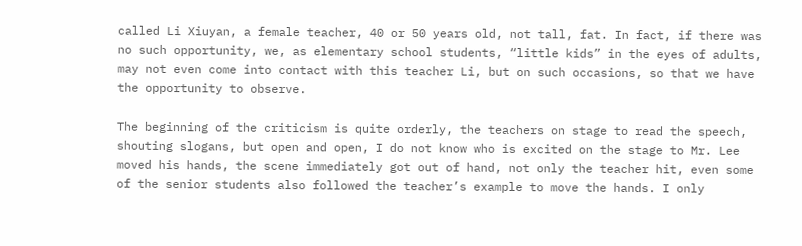called Li Xiuyan, a female teacher, 40 or 50 years old, not tall, fat. In fact, if there was no such opportunity, we, as elementary school students, “little kids” in the eyes of adults, may not even come into contact with this teacher Li, but on such occasions, so that we have the opportunity to observe.

The beginning of the criticism is quite orderly, the teachers on stage to read the speech, shouting slogans, but open and open, I do not know who is excited on the stage to Mr. Lee moved his hands, the scene immediately got out of hand, not only the teacher hit, even some of the senior students also followed the teacher’s example to move the hands. I only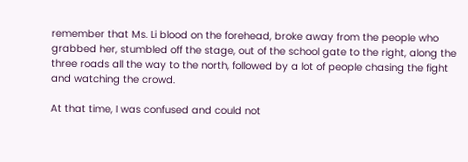remember that Ms. Li blood on the forehead, broke away from the people who grabbed her, stumbled off the stage, out of the school gate to the right, along the three roads all the way to the north, followed by a lot of people chasing the fight and watching the crowd.

At that time, I was confused and could not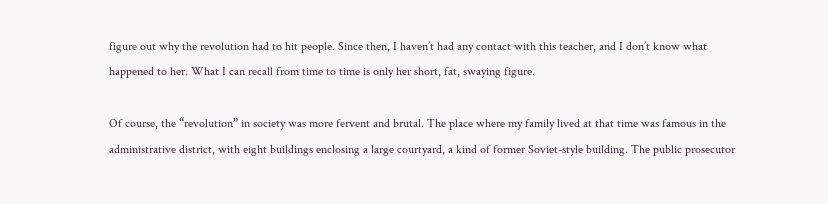figure out why the revolution had to hit people. Since then, I haven’t had any contact with this teacher, and I don’t know what happened to her. What I can recall from time to time is only her short, fat, swaying figure.

Of course, the “revolution” in society was more fervent and brutal. The place where my family lived at that time was famous in the administrative district, with eight buildings enclosing a large courtyard, a kind of former Soviet-style building. The public prosecutor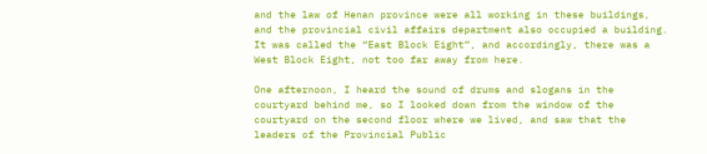and the law of Henan province were all working in these buildings, and the provincial civil affairs department also occupied a building. It was called the “East Block Eight”, and accordingly, there was a West Block Eight, not too far away from here.

One afternoon, I heard the sound of drums and slogans in the courtyard behind me, so I looked down from the window of the courtyard on the second floor where we lived, and saw that the leaders of the Provincial Public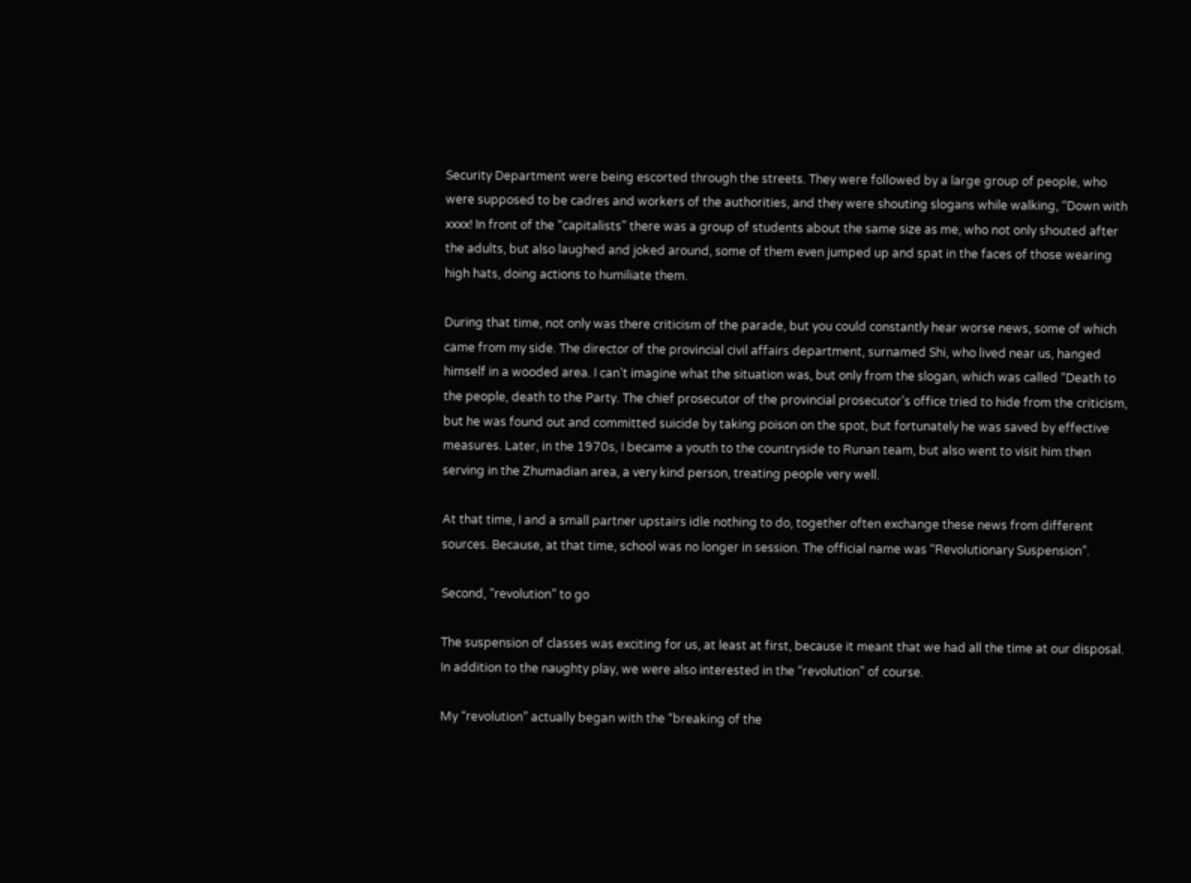Security Department were being escorted through the streets. They were followed by a large group of people, who were supposed to be cadres and workers of the authorities, and they were shouting slogans while walking, “Down with xxxx! In front of the “capitalists” there was a group of students about the same size as me, who not only shouted after the adults, but also laughed and joked around, some of them even jumped up and spat in the faces of those wearing high hats, doing actions to humiliate them.

During that time, not only was there criticism of the parade, but you could constantly hear worse news, some of which came from my side. The director of the provincial civil affairs department, surnamed Shi, who lived near us, hanged himself in a wooded area. I can’t imagine what the situation was, but only from the slogan, which was called “Death to the people, death to the Party. The chief prosecutor of the provincial prosecutor’s office tried to hide from the criticism, but he was found out and committed suicide by taking poison on the spot, but fortunately he was saved by effective measures. Later, in the 1970s, I became a youth to the countryside to Runan team, but also went to visit him then serving in the Zhumadian area, a very kind person, treating people very well.

At that time, I and a small partner upstairs idle nothing to do, together often exchange these news from different sources. Because, at that time, school was no longer in session. The official name was “Revolutionary Suspension”.

Second, “revolution” to go

The suspension of classes was exciting for us, at least at first, because it meant that we had all the time at our disposal. In addition to the naughty play, we were also interested in the “revolution” of course.

My “revolution” actually began with the “breaking of the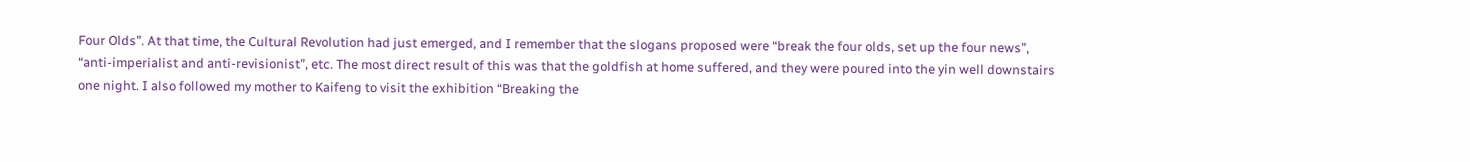Four Olds”. At that time, the Cultural Revolution had just emerged, and I remember that the slogans proposed were “break the four olds, set up the four news”, “anti-imperialist and anti-revisionist”, etc. The most direct result of this was that the goldfish at home suffered, and they were poured into the yin well downstairs one night. I also followed my mother to Kaifeng to visit the exhibition “Breaking the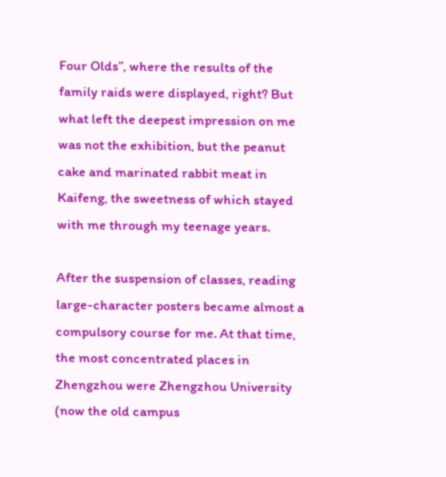Four Olds”, where the results of the family raids were displayed, right? But what left the deepest impression on me was not the exhibition, but the peanut cake and marinated rabbit meat in Kaifeng, the sweetness of which stayed with me through my teenage years.

After the suspension of classes, reading large-character posters became almost a compulsory course for me. At that time, the most concentrated places in Zhengzhou were Zhengzhou University (now the old campus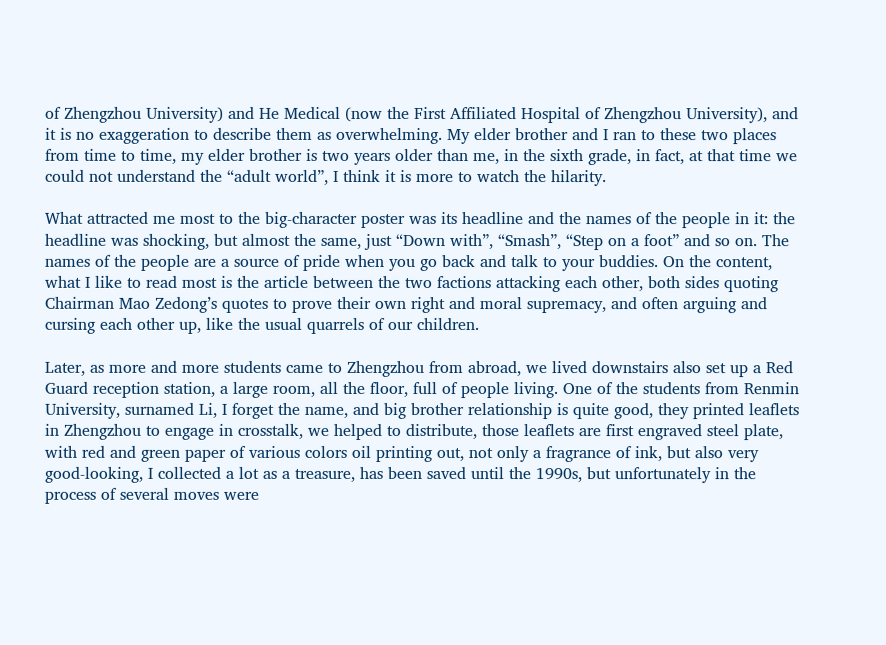of Zhengzhou University) and He Medical (now the First Affiliated Hospital of Zhengzhou University), and it is no exaggeration to describe them as overwhelming. My elder brother and I ran to these two places from time to time, my elder brother is two years older than me, in the sixth grade, in fact, at that time we could not understand the “adult world”, I think it is more to watch the hilarity.

What attracted me most to the big-character poster was its headline and the names of the people in it: the headline was shocking, but almost the same, just “Down with”, “Smash”, “Step on a foot” and so on. The names of the people are a source of pride when you go back and talk to your buddies. On the content, what I like to read most is the article between the two factions attacking each other, both sides quoting Chairman Mao Zedong’s quotes to prove their own right and moral supremacy, and often arguing and cursing each other up, like the usual quarrels of our children.

Later, as more and more students came to Zhengzhou from abroad, we lived downstairs also set up a Red Guard reception station, a large room, all the floor, full of people living. One of the students from Renmin University, surnamed Li, I forget the name, and big brother relationship is quite good, they printed leaflets in Zhengzhou to engage in crosstalk, we helped to distribute, those leaflets are first engraved steel plate, with red and green paper of various colors oil printing out, not only a fragrance of ink, but also very good-looking, I collected a lot as a treasure, has been saved until the 1990s, but unfortunately in the process of several moves were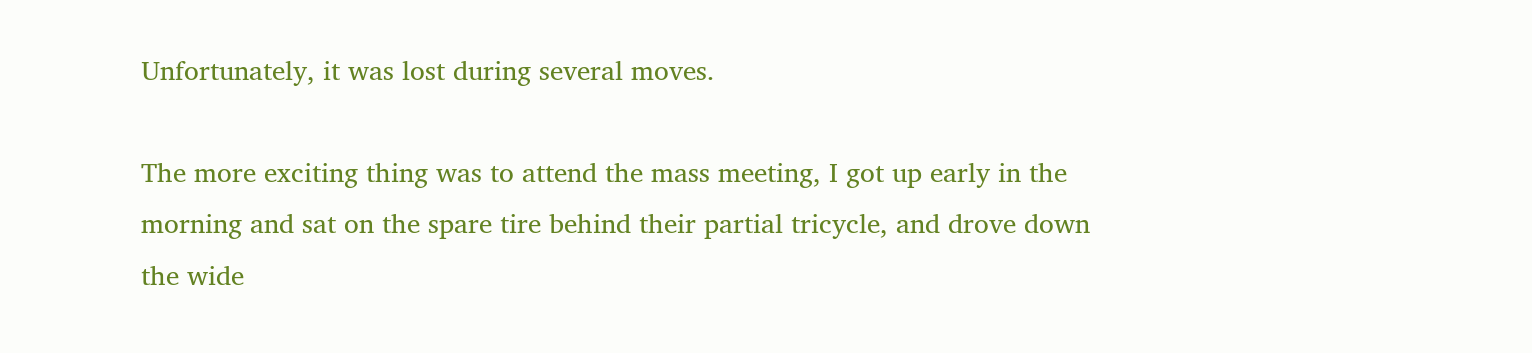Unfortunately, it was lost during several moves.

The more exciting thing was to attend the mass meeting, I got up early in the morning and sat on the spare tire behind their partial tricycle, and drove down the wide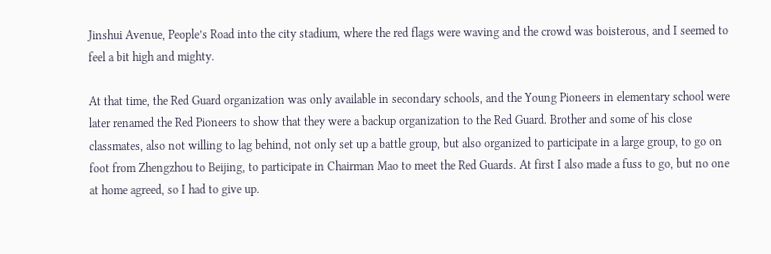Jinshui Avenue, People’s Road into the city stadium, where the red flags were waving and the crowd was boisterous, and I seemed to feel a bit high and mighty.

At that time, the Red Guard organization was only available in secondary schools, and the Young Pioneers in elementary school were later renamed the Red Pioneers to show that they were a backup organization to the Red Guard. Brother and some of his close classmates, also not willing to lag behind, not only set up a battle group, but also organized to participate in a large group, to go on foot from Zhengzhou to Beijing, to participate in Chairman Mao to meet the Red Guards. At first I also made a fuss to go, but no one at home agreed, so I had to give up.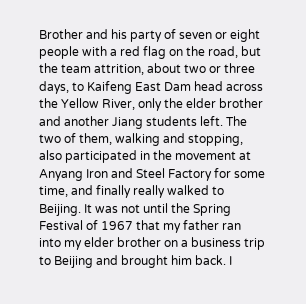Brother and his party of seven or eight people with a red flag on the road, but the team attrition, about two or three days, to Kaifeng East Dam head across the Yellow River, only the elder brother and another Jiang students left. The two of them, walking and stopping, also participated in the movement at Anyang Iron and Steel Factory for some time, and finally really walked to Beijing. It was not until the Spring Festival of 1967 that my father ran into my elder brother on a business trip to Beijing and brought him back. I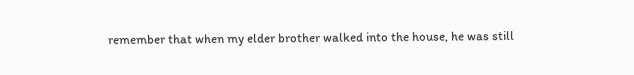remember that when my elder brother walked into the house, he was still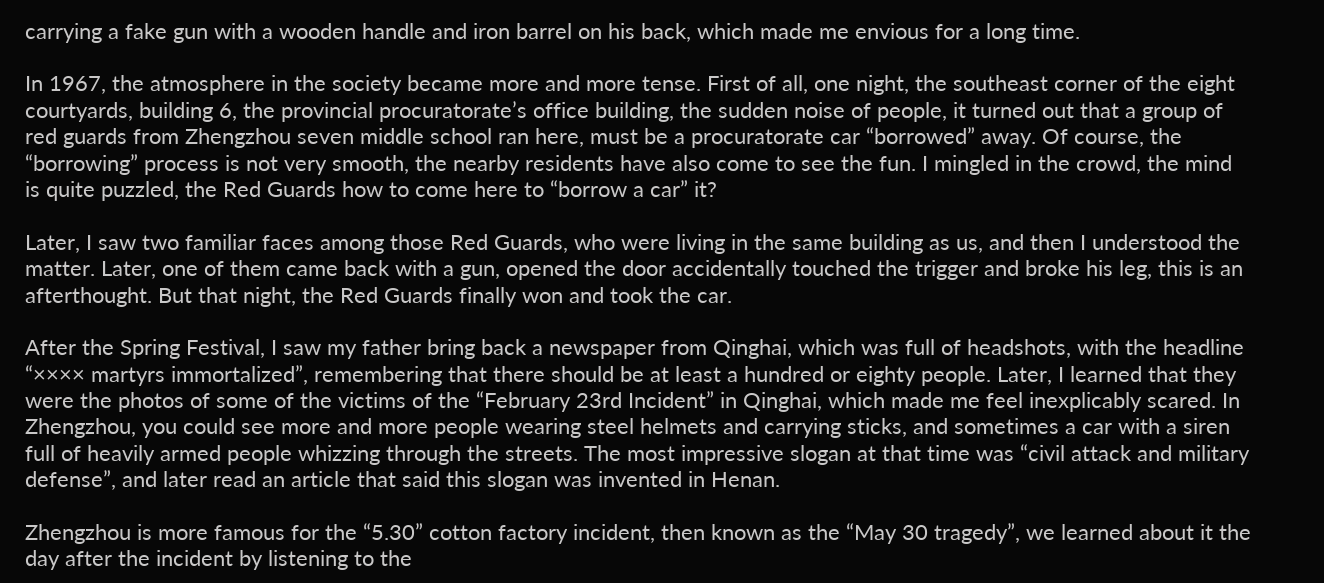carrying a fake gun with a wooden handle and iron barrel on his back, which made me envious for a long time.

In 1967, the atmosphere in the society became more and more tense. First of all, one night, the southeast corner of the eight courtyards, building 6, the provincial procuratorate’s office building, the sudden noise of people, it turned out that a group of red guards from Zhengzhou seven middle school ran here, must be a procuratorate car “borrowed” away. Of course, the “borrowing” process is not very smooth, the nearby residents have also come to see the fun. I mingled in the crowd, the mind is quite puzzled, the Red Guards how to come here to “borrow a car” it?

Later, I saw two familiar faces among those Red Guards, who were living in the same building as us, and then I understood the matter. Later, one of them came back with a gun, opened the door accidentally touched the trigger and broke his leg, this is an afterthought. But that night, the Red Guards finally won and took the car.

After the Spring Festival, I saw my father bring back a newspaper from Qinghai, which was full of headshots, with the headline “×××× martyrs immortalized”, remembering that there should be at least a hundred or eighty people. Later, I learned that they were the photos of some of the victims of the “February 23rd Incident” in Qinghai, which made me feel inexplicably scared. In Zhengzhou, you could see more and more people wearing steel helmets and carrying sticks, and sometimes a car with a siren full of heavily armed people whizzing through the streets. The most impressive slogan at that time was “civil attack and military defense”, and later read an article that said this slogan was invented in Henan.

Zhengzhou is more famous for the “5.30” cotton factory incident, then known as the “May 30 tragedy”, we learned about it the day after the incident by listening to the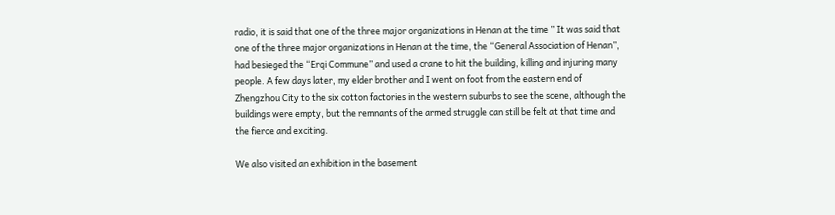radio, it is said that one of the three major organizations in Henan at the time ” It was said that one of the three major organizations in Henan at the time, the “General Association of Henan”, had besieged the “Erqi Commune” and used a crane to hit the building, killing and injuring many people. A few days later, my elder brother and I went on foot from the eastern end of Zhengzhou City to the six cotton factories in the western suburbs to see the scene, although the buildings were empty, but the remnants of the armed struggle can still be felt at that time and the fierce and exciting.

We also visited an exhibition in the basement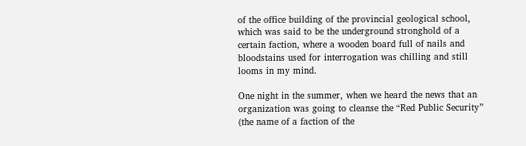of the office building of the provincial geological school, which was said to be the underground stronghold of a certain faction, where a wooden board full of nails and bloodstains used for interrogation was chilling and still looms in my mind.

One night in the summer, when we heard the news that an organization was going to cleanse the “Red Public Security” (the name of a faction of the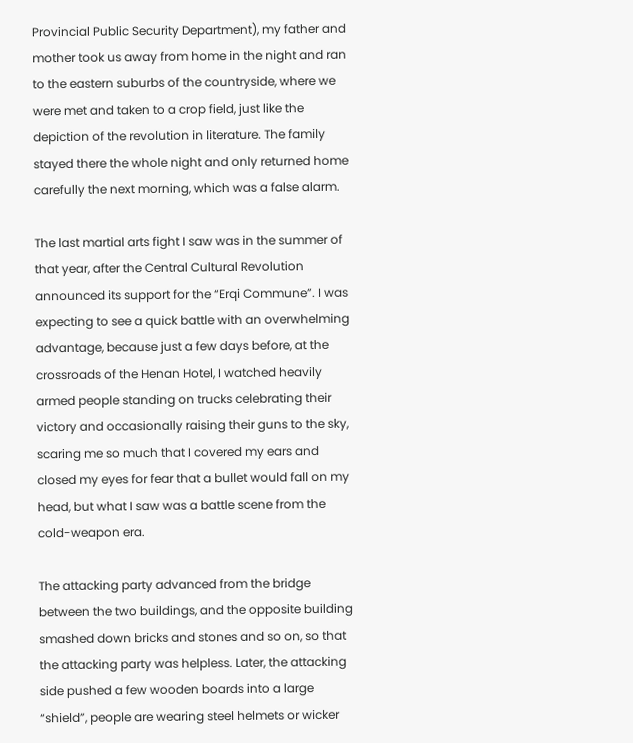Provincial Public Security Department), my father and mother took us away from home in the night and ran to the eastern suburbs of the countryside, where we were met and taken to a crop field, just like the depiction of the revolution in literature. The family stayed there the whole night and only returned home carefully the next morning, which was a false alarm.

The last martial arts fight I saw was in the summer of that year, after the Central Cultural Revolution announced its support for the “Erqi Commune”. I was expecting to see a quick battle with an overwhelming advantage, because just a few days before, at the crossroads of the Henan Hotel, I watched heavily armed people standing on trucks celebrating their victory and occasionally raising their guns to the sky, scaring me so much that I covered my ears and closed my eyes for fear that a bullet would fall on my head, but what I saw was a battle scene from the cold-weapon era.

The attacking party advanced from the bridge between the two buildings, and the opposite building smashed down bricks and stones and so on, so that the attacking party was helpless. Later, the attacking side pushed a few wooden boards into a large “shield”, people are wearing steel helmets or wicker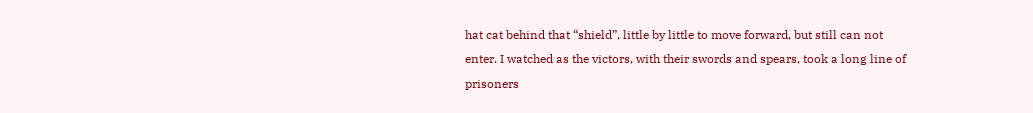hat cat behind that “shield”, little by little to move forward, but still can not enter. I watched as the victors, with their swords and spears, took a long line of prisoners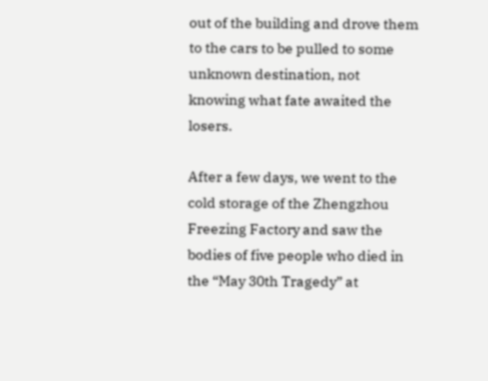out of the building and drove them to the cars to be pulled to some unknown destination, not knowing what fate awaited the losers.

After a few days, we went to the cold storage of the Zhengzhou Freezing Factory and saw the bodies of five people who died in the “May 30th Tragedy” at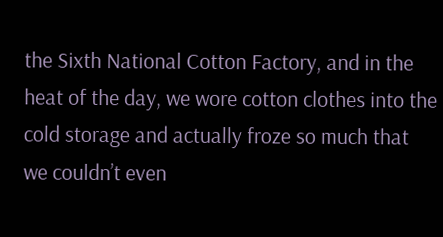the Sixth National Cotton Factory, and in the heat of the day, we wore cotton clothes into the cold storage and actually froze so much that we couldn’t even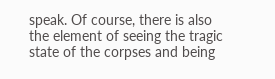speak. Of course, there is also the element of seeing the tragic state of the corpses and being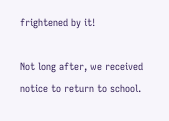frightened by it!

Not long after, we received notice to return to school.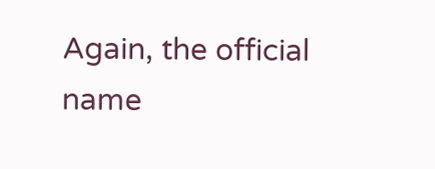Again, the official name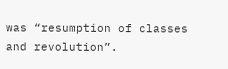was “resumption of classes and revolution”.